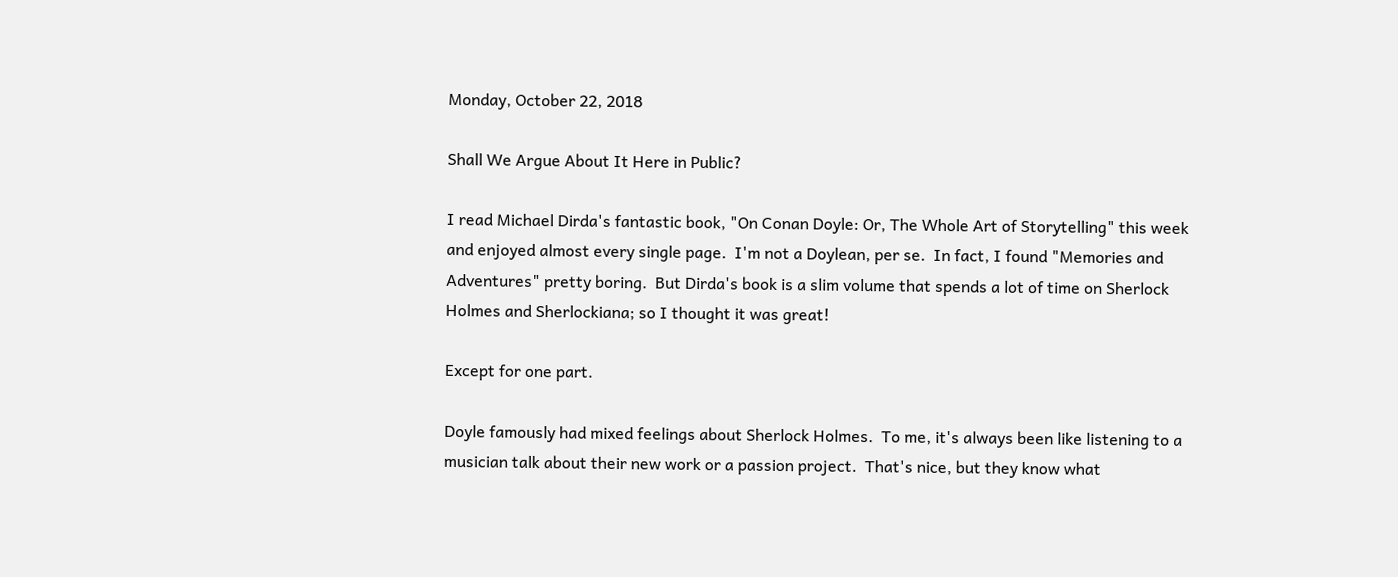Monday, October 22, 2018

Shall We Argue About It Here in Public?

I read Michael Dirda's fantastic book, "On Conan Doyle: Or, The Whole Art of Storytelling" this week and enjoyed almost every single page.  I'm not a Doylean, per se.  In fact, I found "Memories and Adventures" pretty boring.  But Dirda's book is a slim volume that spends a lot of time on Sherlock Holmes and Sherlockiana; so I thought it was great!

Except for one part.

Doyle famously had mixed feelings about Sherlock Holmes.  To me, it's always been like listening to a musician talk about their new work or a passion project.  That's nice, but they know what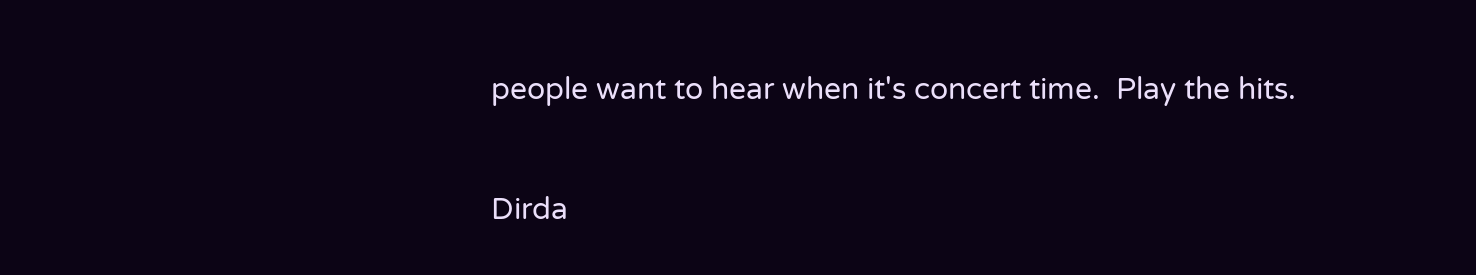people want to hear when it's concert time.  Play the hits.

Dirda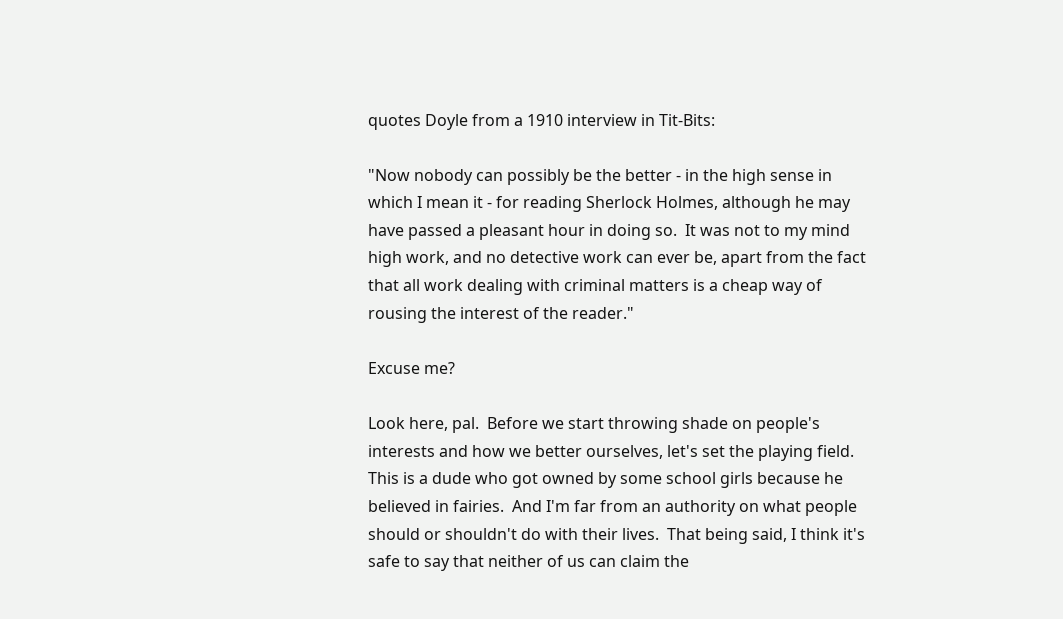quotes Doyle from a 1910 interview in Tit-Bits:

"Now nobody can possibly be the better - in the high sense in which I mean it - for reading Sherlock Holmes, although he may have passed a pleasant hour in doing so.  It was not to my mind high work, and no detective work can ever be, apart from the fact that all work dealing with criminal matters is a cheap way of rousing the interest of the reader."

Excuse me?

Look here, pal.  Before we start throwing shade on people's interests and how we better ourselves, let's set the playing field.  This is a dude who got owned by some school girls because he believed in fairies.  And I'm far from an authority on what people should or shouldn't do with their lives.  That being said, I think it's safe to say that neither of us can claim the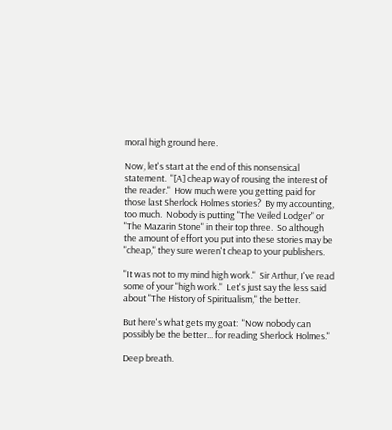moral high ground here.

Now, let's start at the end of this nonsensical statement.  "[A] cheap way of rousing the interest of the reader."  How much were you getting paid for those last Sherlock Holmes stories?  By my accounting, too much.  Nobody is putting "The Veiled Lodger" or "The Mazarin Stone" in their top three.  So although the amount of effort you put into these stories may be "cheap," they sure weren't cheap to your publishers.

"It was not to my mind high work."  Sir Arthur, I've read some of your "high work."  Let's just say the less said about "The History of Spiritualism," the better.

But here's what gets my goat:  "Now nobody can possibly be the better... for reading Sherlock Holmes."

Deep breath.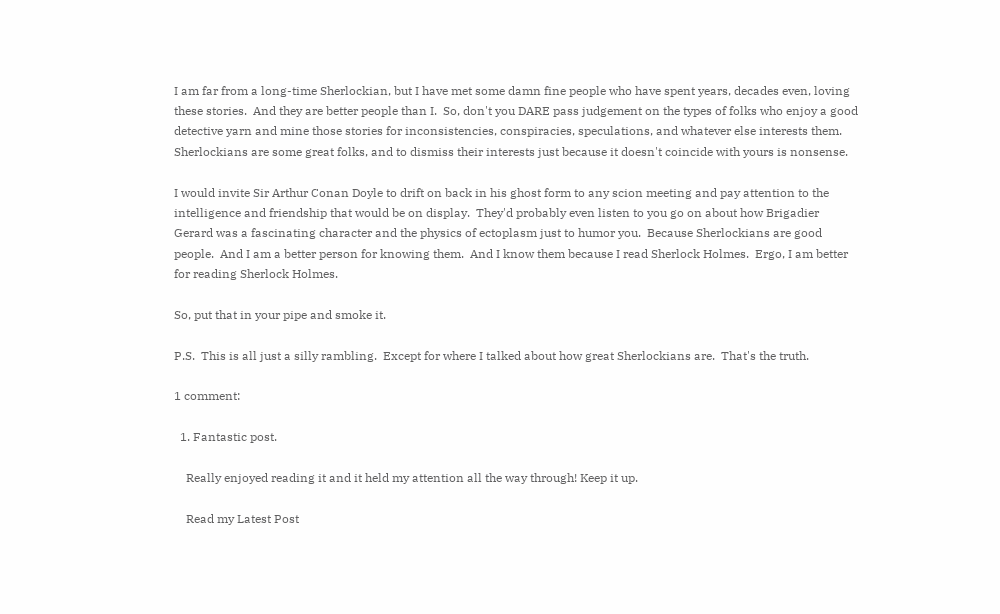I am far from a long-time Sherlockian, but I have met some damn fine people who have spent years, decades even, loving these stories.  And they are better people than I.  So, don't you DARE pass judgement on the types of folks who enjoy a good detective yarn and mine those stories for inconsistencies, conspiracies, speculations, and whatever else interests them.  Sherlockians are some great folks, and to dismiss their interests just because it doesn't coincide with yours is nonsense.

I would invite Sir Arthur Conan Doyle to drift on back in his ghost form to any scion meeting and pay attention to the intelligence and friendship that would be on display.  They'd probably even listen to you go on about how Brigadier Gerard was a fascinating character and the physics of ectoplasm just to humor you.  Because Sherlockians are good people.  And I am a better person for knowing them.  And I know them because I read Sherlock Holmes.  Ergo, I am better for reading Sherlock Holmes.

So, put that in your pipe and smoke it.

P.S.  This is all just a silly rambling.  Except for where I talked about how great Sherlockians are.  That's the truth.

1 comment:

  1. Fantastic post.

    Really enjoyed reading it and it held my attention all the way through! Keep it up.

    Read my Latest Post